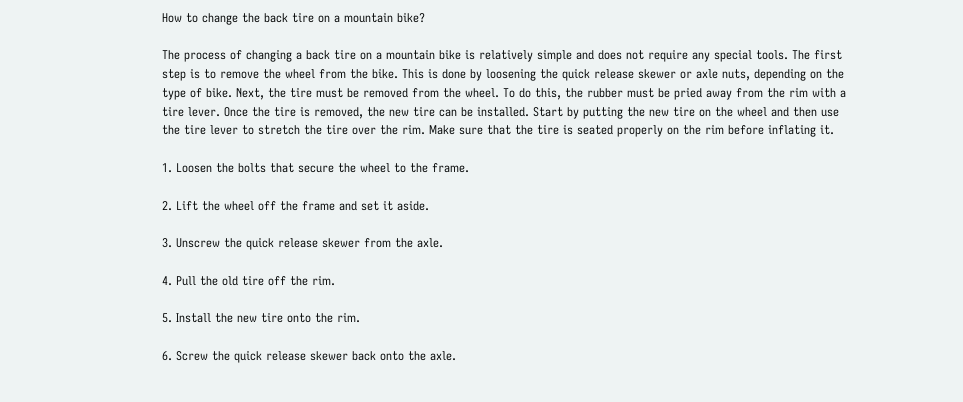How to change the back tire on a mountain bike?

The process of changing a back tire on a mountain bike is relatively simple and does not require any special tools. The first step is to remove the wheel from the bike. This is done by loosening the quick release skewer or axle nuts, depending on the type of bike. Next, the tire must be removed from the wheel. To do this, the rubber must be pried away from the rim with a tire lever. Once the tire is removed, the new tire can be installed. Start by putting the new tire on the wheel and then use the tire lever to stretch the tire over the rim. Make sure that the tire is seated properly on the rim before inflating it.

1. Loosen the bolts that secure the wheel to the frame.

2. Lift the wheel off the frame and set it aside.

3. Unscrew the quick release skewer from the axle.

4. Pull the old tire off the rim.

5. Install the new tire onto the rim.

6. Screw the quick release skewer back onto the axle.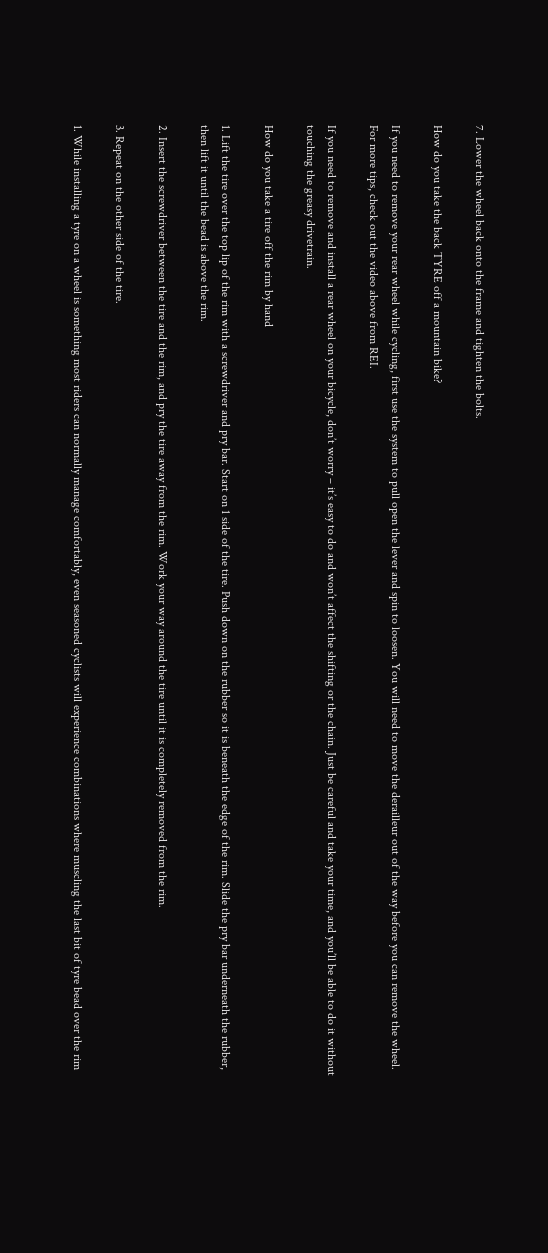7. Lower the wheel back onto the frame and tighten the bolts.

How do you take the back TYRE off a mountain bike?

If you need to remove your rear wheel while cycling, first use the system to pull open the lever and spin to loosen. You will need to move the derailleur out of the way before you can remove the wheel. For more tips, check out the video above from REI.

If you need to remove and install a rear wheel on your bicycle, don’t worry – it’s easy to do and won’t affect the shifting or the chain. Just be careful and take your time, and you’ll be able to do it without touching the greasy drivetrain.

How do you take a tire off the rim by hand

1. Lift the tire over the top lip of the rim with a screwdriver and pry bar. Start on 1 side of the tire. Push down on the rubber so it is beneath the edge of the rim. Slide the pry bar underneath the rubber, then lift it until the bead is above the rim.

2. Insert the screwdriver between the tire and the rim, and pry the tire away from the rim. Work your way around the tire until it is completely removed from the rim.

3. Repeat on the other side of the tire.

1. While installing a tyre on a wheel is something most riders can normally manage comfortably, even seasoned cyclists will experience combinations where muscling the last bit of tyre bead over the rim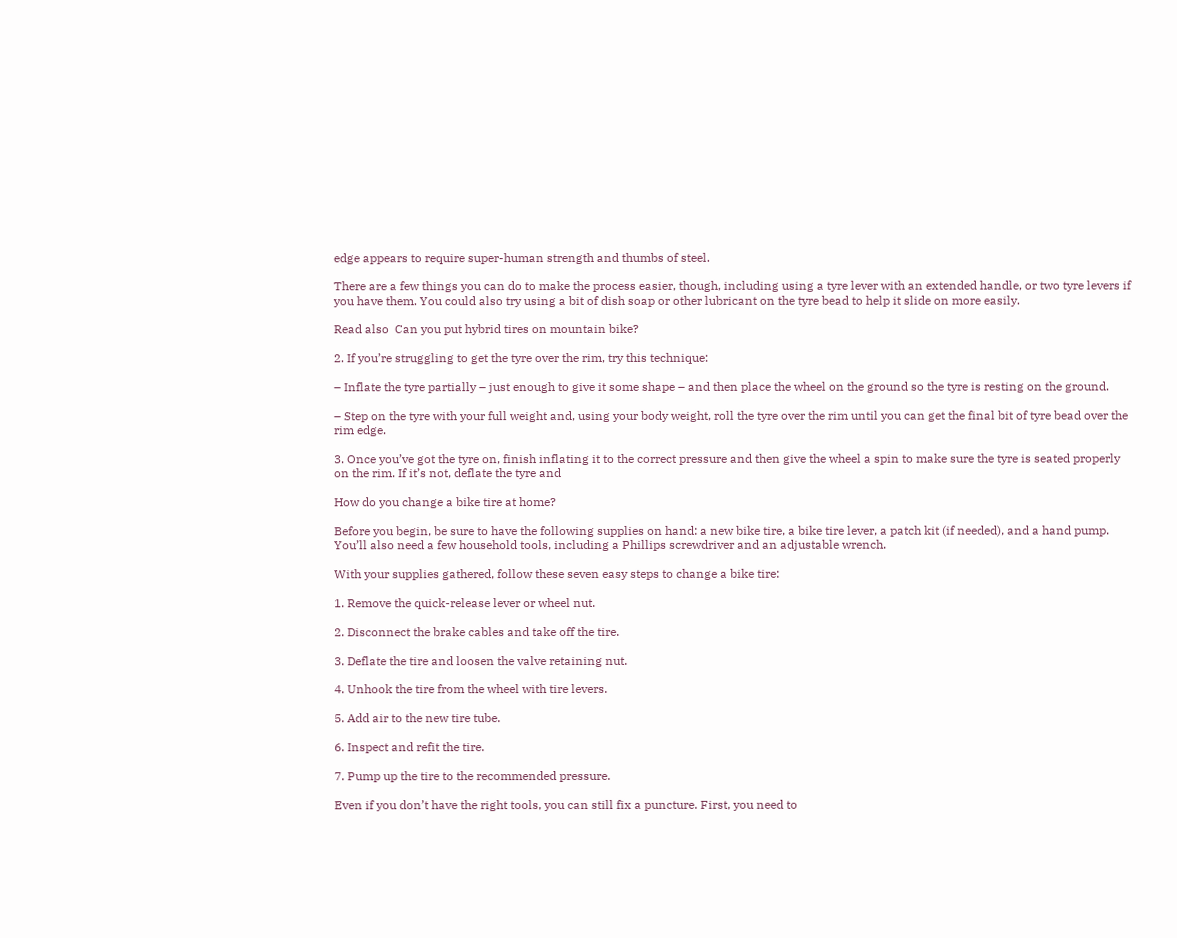edge appears to require super-human strength and thumbs of steel.

There are a few things you can do to make the process easier, though, including using a tyre lever with an extended handle, or two tyre levers if you have them. You could also try using a bit of dish soap or other lubricant on the tyre bead to help it slide on more easily.

Read also  Can you put hybrid tires on mountain bike?

2. If you’re struggling to get the tyre over the rim, try this technique:

– Inflate the tyre partially – just enough to give it some shape – and then place the wheel on the ground so the tyre is resting on the ground.

– Step on the tyre with your full weight and, using your body weight, roll the tyre over the rim until you can get the final bit of tyre bead over the rim edge.

3. Once you’ve got the tyre on, finish inflating it to the correct pressure and then give the wheel a spin to make sure the tyre is seated properly on the rim. If it’s not, deflate the tyre and

How do you change a bike tire at home?

Before you begin, be sure to have the following supplies on hand: a new bike tire, a bike tire lever, a patch kit (if needed), and a hand pump. You’ll also need a few household tools, including a Phillips screwdriver and an adjustable wrench.

With your supplies gathered, follow these seven easy steps to change a bike tire:

1. Remove the quick-release lever or wheel nut.

2. Disconnect the brake cables and take off the tire.

3. Deflate the tire and loosen the valve retaining nut.

4. Unhook the tire from the wheel with tire levers.

5. Add air to the new tire tube.

6. Inspect and refit the tire.

7. Pump up the tire to the recommended pressure.

Even if you don’t have the right tools, you can still fix a puncture. First, you need to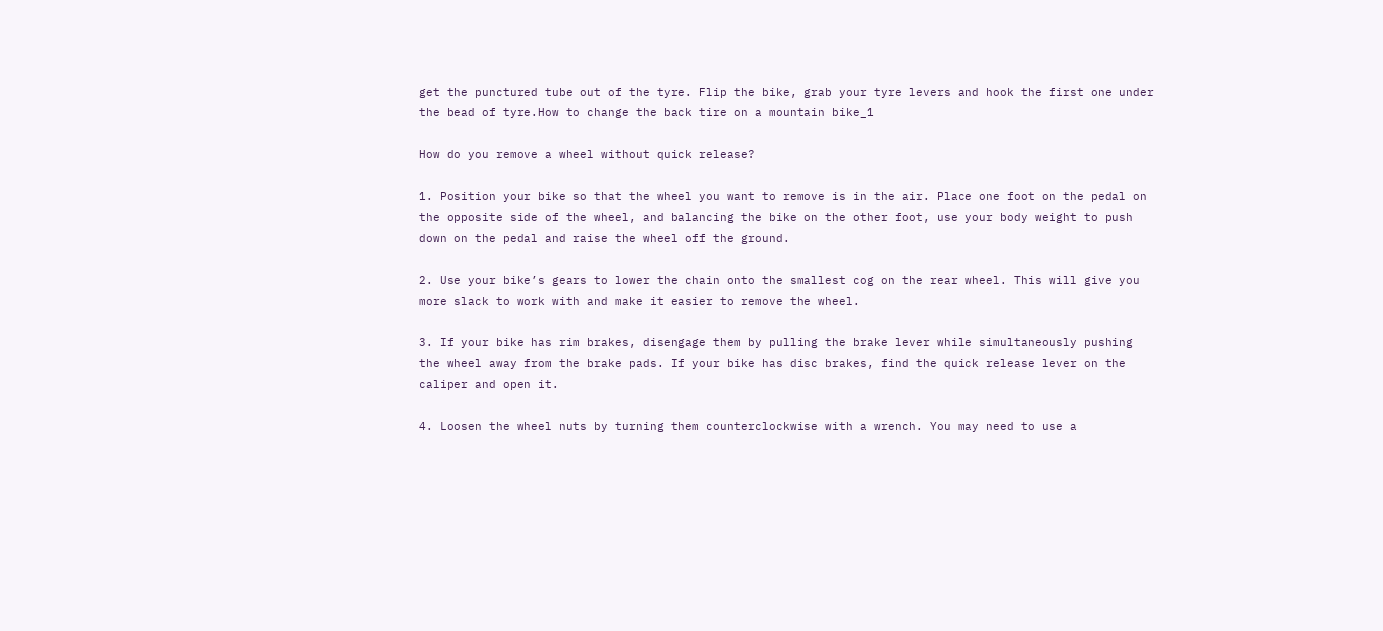get the punctured tube out of the tyre. Flip the bike, grab your tyre levers and hook the first one under the bead of tyre.How to change the back tire on a mountain bike_1

How do you remove a wheel without quick release?

1. Position your bike so that the wheel you want to remove is in the air. Place one foot on the pedal on the opposite side of the wheel, and balancing the bike on the other foot, use your body weight to push down on the pedal and raise the wheel off the ground.

2. Use your bike’s gears to lower the chain onto the smallest cog on the rear wheel. This will give you more slack to work with and make it easier to remove the wheel.

3. If your bike has rim brakes, disengage them by pulling the brake lever while simultaneously pushing the wheel away from the brake pads. If your bike has disc brakes, find the quick release lever on the caliper and open it.

4. Loosen the wheel nuts by turning them counterclockwise with a wrench. You may need to use a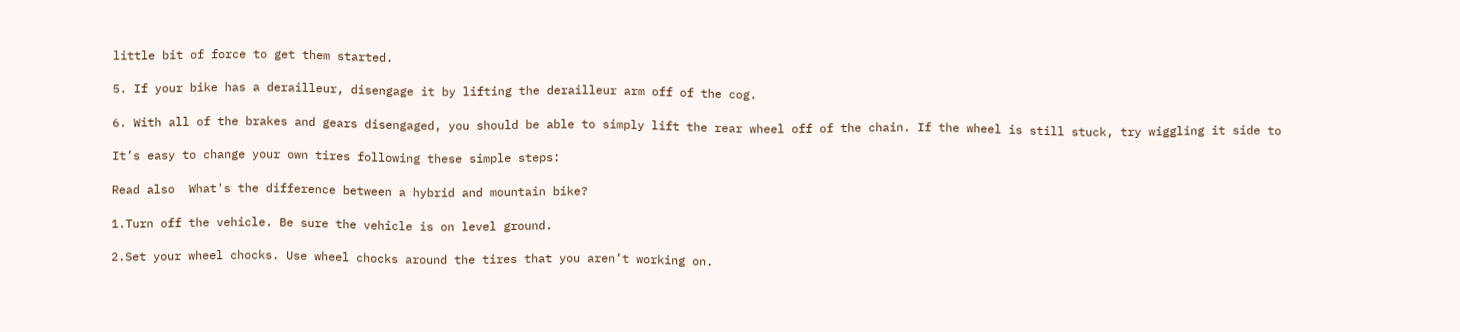little bit of force to get them started.

5. If your bike has a derailleur, disengage it by lifting the derailleur arm off of the cog.

6. With all of the brakes and gears disengaged, you should be able to simply lift the rear wheel off of the chain. If the wheel is still stuck, try wiggling it side to

It’s easy to change your own tires following these simple steps:

Read also  What's the difference between a hybrid and mountain bike?

1.Turn off the vehicle. Be sure the vehicle is on level ground.

2.Set your wheel chocks. Use wheel chocks around the tires that you aren’t working on.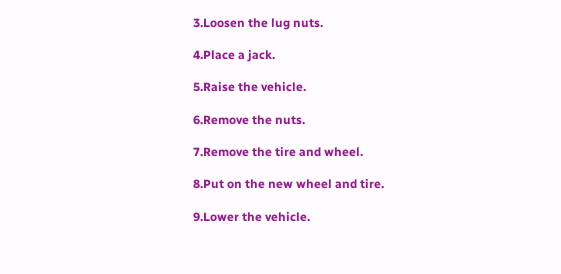3.Loosen the lug nuts.

4.Place a jack.

5.Raise the vehicle.

6.Remove the nuts.

7.Remove the tire and wheel.

8.Put on the new wheel and tire.

9.Lower the vehicle.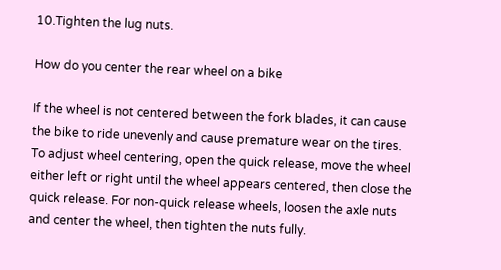10.Tighten the lug nuts.

How do you center the rear wheel on a bike

If the wheel is not centered between the fork blades, it can cause the bike to ride unevenly and cause premature wear on the tires. To adjust wheel centering, open the quick release, move the wheel either left or right until the wheel appears centered, then close the quick release. For non-quick release wheels, loosen the axle nuts and center the wheel, then tighten the nuts fully.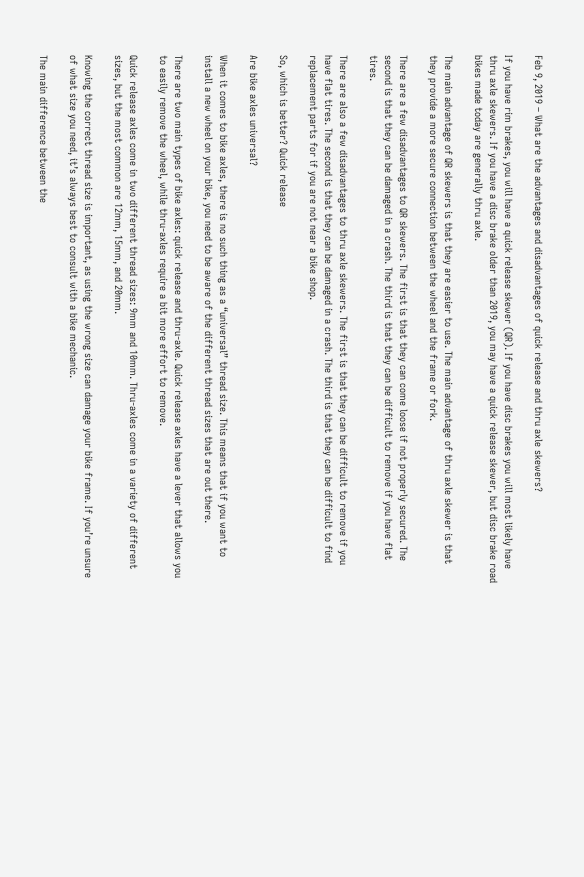Feb 9, 2019 – What are the advantages and disadvantages of quick release and thru axle skewers?

If you have rim brakes, you will have a quick release skewer (QR). If you have disc brakes you will most likely have thru axle skewers. If you have a disc brake older than 2019, you may have a quick release skewer, but disc brake road bikes made today are generally thru axle.

The main advantage of QR skewers is that they are easier to use. The main advantage of thru axle skewer is that they provide a more secure connection between the wheel and the frame or fork.

There are a few disadvantages to QR skewers. The first is that they can come loose if not properly secured. The second is that they can be damaged in a crash. The third is that they can be difficult to remove if you have flat tires.

There are also a few disadvantages to thru axle skewers. The first is that they can be difficult to remove if you have flat tires. The second is that they can be damaged in a crash. The third is that they can be difficult to find replacement parts for if you are not near a bike shop.

So, which is better? Quick release

Are bike axles universal?

When it comes to bike axles, there is no such thing as a “universal” thread size. This means that if you want to install a new wheel on your bike, you need to be aware of the different thread sizes that are out there.

There are two main types of bike axles: quick release and thru-axle. Quick release axles have a lever that allows you to easily remove the wheel, while thru-axles require a bit more effort to remove.

Quick release axles come in two different thread sizes: 9mm and 10mm. Thru-axles come in a variety of different sizes, but the most common are 12mm, 15mm, and 20mm.

Knowing the correct thread size is important, as using the wrong size can damage your bike frame. If you’re unsure of what size you need, it’s always best to consult with a bike mechanic.

The main difference between the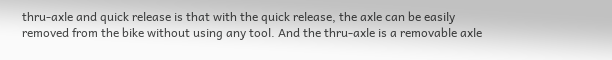thru-axle and quick release is that with the quick release, the axle can be easily removed from the bike without using any tool. And the thru-axle is a removable axle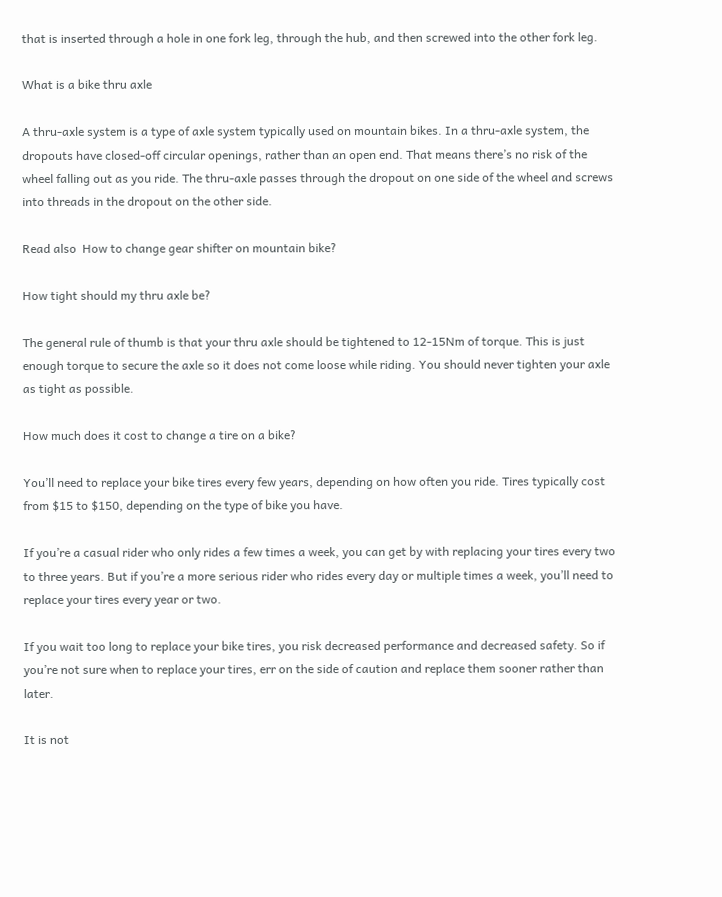that is inserted through a hole in one fork leg, through the hub, and then screwed into the other fork leg.

What is a bike thru axle

A thru-axle system is a type of axle system typically used on mountain bikes. In a thru-axle system, the dropouts have closed-off circular openings, rather than an open end. That means there’s no risk of the wheel falling out as you ride. The thru-axle passes through the dropout on one side of the wheel and screws into threads in the dropout on the other side.

Read also  How to change gear shifter on mountain bike?

How tight should my thru axle be?

The general rule of thumb is that your thru axle should be tightened to 12-15Nm of torque. This is just enough torque to secure the axle so it does not come loose while riding. You should never tighten your axle as tight as possible.

How much does it cost to change a tire on a bike?

You’ll need to replace your bike tires every few years, depending on how often you ride. Tires typically cost from $15 to $150, depending on the type of bike you have.

If you’re a casual rider who only rides a few times a week, you can get by with replacing your tires every two to three years. But if you’re a more serious rider who rides every day or multiple times a week, you’ll need to replace your tires every year or two.

If you wait too long to replace your bike tires, you risk decreased performance and decreased safety. So if you’re not sure when to replace your tires, err on the side of caution and replace them sooner rather than later.

It is not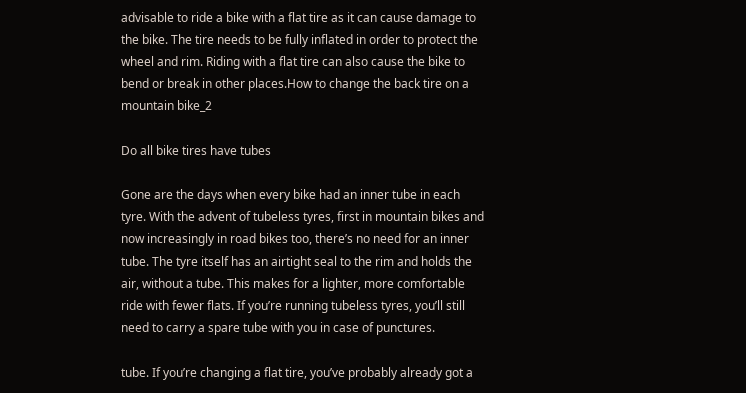advisable to ride a bike with a flat tire as it can cause damage to the bike. The tire needs to be fully inflated in order to protect the wheel and rim. Riding with a flat tire can also cause the bike to bend or break in other places.How to change the back tire on a mountain bike_2

Do all bike tires have tubes

Gone are the days when every bike had an inner tube in each tyre. With the advent of tubeless tyres, first in mountain bikes and now increasingly in road bikes too, there’s no need for an inner tube. The tyre itself has an airtight seal to the rim and holds the air, without a tube. This makes for a lighter, more comfortable ride with fewer flats. If you’re running tubeless tyres, you’ll still need to carry a spare tube with you in case of punctures.

tube. If you’re changing a flat tire, you’ve probably already got a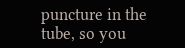puncture in the tube, so you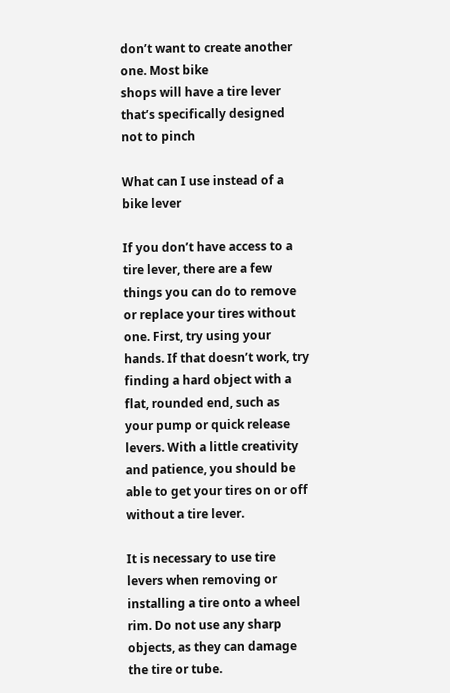don’t want to create another one. Most bike
shops will have a tire lever that’s specifically designed not to pinch

What can I use instead of a bike lever

If you don’t have access to a tire lever, there are a few things you can do to remove or replace your tires without one. First, try using your hands. If that doesn’t work, try finding a hard object with a flat, rounded end, such as your pump or quick release levers. With a little creativity and patience, you should be able to get your tires on or off without a tire lever.

It is necessary to use tire levers when removing or installing a tire onto a wheel rim. Do not use any sharp objects, as they can damage the tire or tube.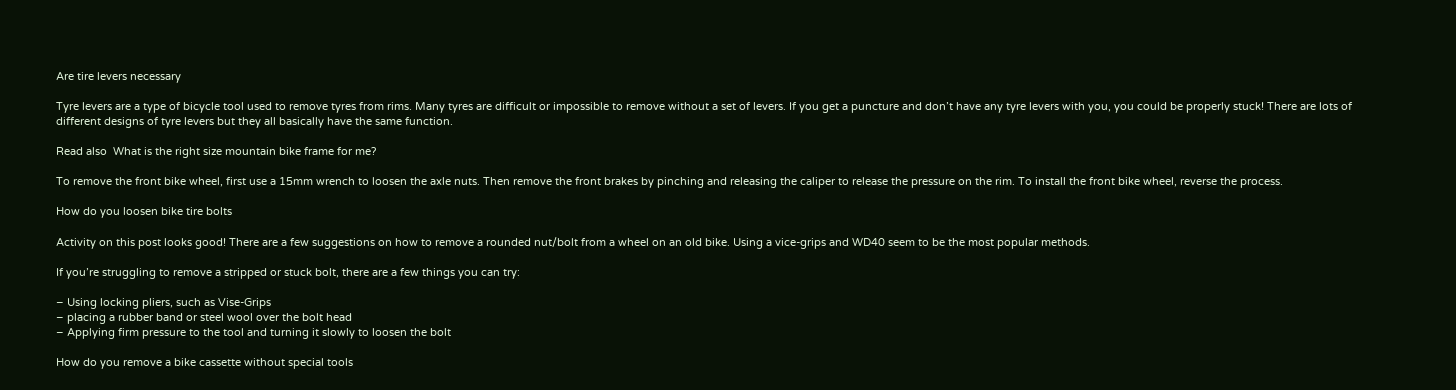Are tire levers necessary

Tyre levers are a type of bicycle tool used to remove tyres from rims. Many tyres are difficult or impossible to remove without a set of levers. If you get a puncture and don’t have any tyre levers with you, you could be properly stuck! There are lots of different designs of tyre levers but they all basically have the same function.

Read also  What is the right size mountain bike frame for me?

To remove the front bike wheel, first use a 15mm wrench to loosen the axle nuts. Then remove the front brakes by pinching and releasing the caliper to release the pressure on the rim. To install the front bike wheel, reverse the process.

How do you loosen bike tire bolts

Activity on this post looks good! There are a few suggestions on how to remove a rounded nut/bolt from a wheel on an old bike. Using a vice-grips and WD40 seem to be the most popular methods.

If you’re struggling to remove a stripped or stuck bolt, there are a few things you can try:

– Using locking pliers, such as Vise-Grips
– placing a rubber band or steel wool over the bolt head
– Applying firm pressure to the tool and turning it slowly to loosen the bolt

How do you remove a bike cassette without special tools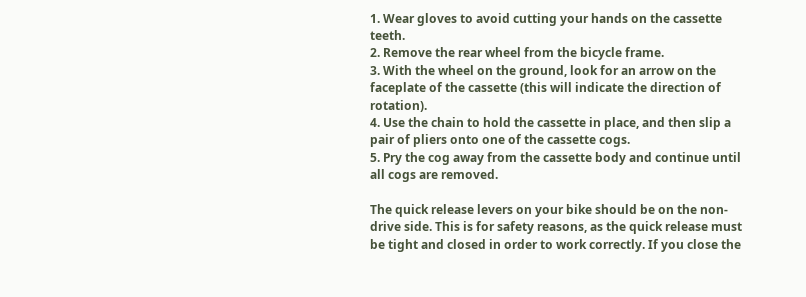1. Wear gloves to avoid cutting your hands on the cassette teeth.
2. Remove the rear wheel from the bicycle frame.
3. With the wheel on the ground, look for an arrow on the faceplate of the cassette (this will indicate the direction of rotation).
4. Use the chain to hold the cassette in place, and then slip a pair of pliers onto one of the cassette cogs.
5. Pry the cog away from the cassette body and continue until all cogs are removed.

The quick release levers on your bike should be on the non-drive side. This is for safety reasons, as the quick release must be tight and closed in order to work correctly. If you close the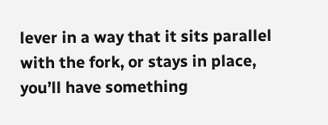lever in a way that it sits parallel with the fork, or stays in place, you’ll have something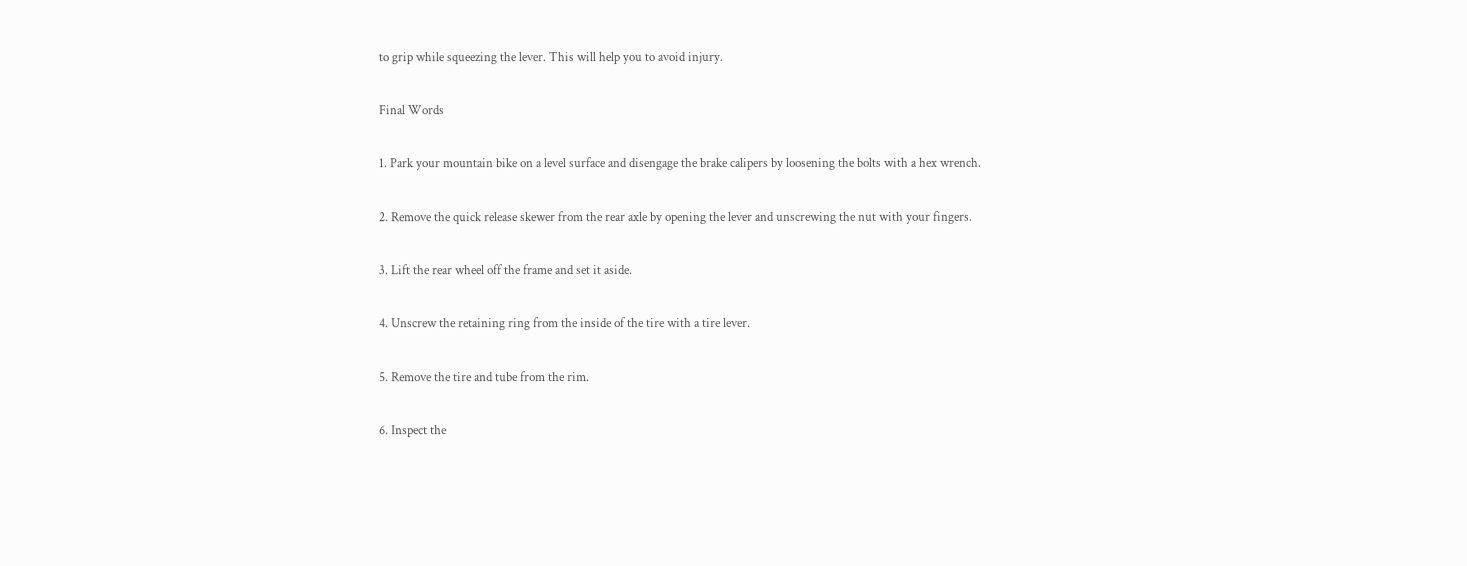to grip while squeezing the lever. This will help you to avoid injury.

Final Words

1. Park your mountain bike on a level surface and disengage the brake calipers by loosening the bolts with a hex wrench.

2. Remove the quick release skewer from the rear axle by opening the lever and unscrewing the nut with your fingers.

3. Lift the rear wheel off the frame and set it aside.

4. Unscrew the retaining ring from the inside of the tire with a tire lever.

5. Remove the tire and tube from the rim.

6. Inspect the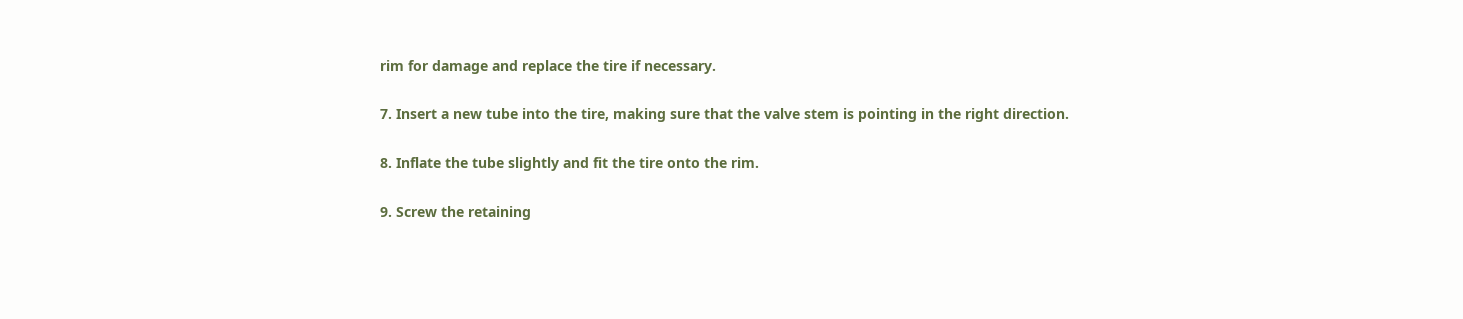rim for damage and replace the tire if necessary.

7. Insert a new tube into the tire, making sure that the valve stem is pointing in the right direction.

8. Inflate the tube slightly and fit the tire onto the rim.

9. Screw the retaining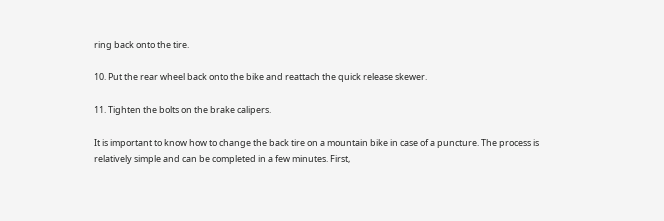ring back onto the tire.

10. Put the rear wheel back onto the bike and reattach the quick release skewer.

11. Tighten the bolts on the brake calipers.

It is important to know how to change the back tire on a mountain bike in case of a puncture. The process is relatively simple and can be completed in a few minutes. First,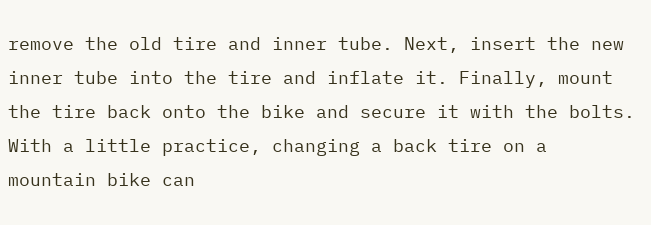remove the old tire and inner tube. Next, insert the new inner tube into the tire and inflate it. Finally, mount the tire back onto the bike and secure it with the bolts. With a little practice, changing a back tire on a mountain bike can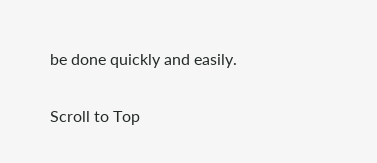be done quickly and easily.

Scroll to Top